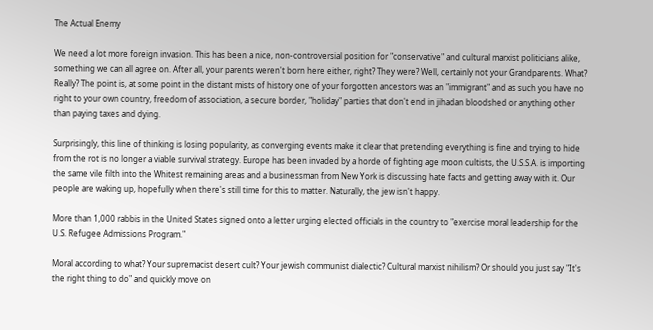The Actual Enemy

We need a lot more foreign invasion. This has been a nice, non-controversial position for "conservative" and cultural marxist politicians alike, something we can all agree on. After all, your parents weren't born here either, right? They were? Well, certainly not your Grandparents. What? Really? The point is, at some point in the distant mists of history one of your forgotten ancestors was an "immigrant" and as such you have no right to your own country, freedom of association, a secure border, "holiday" parties that don't end in jihadan bloodshed or anything other than paying taxes and dying.

Surprisingly, this line of thinking is losing popularity, as converging events make it clear that pretending everything is fine and trying to hide from the rot is no longer a viable survival strategy. Europe has been invaded by a horde of fighting age moon cultists, the U.S.S.A. is importing the same vile filth into the Whitest remaining areas and a businessman from New York is discussing hate facts and getting away with it. Our people are waking up, hopefully when there's still time for this to matter. Naturally, the jew isn't happy.

More than 1,000 rabbis in the United States signed onto a letter urging elected officials in the country to "exercise moral leadership for the U.S. Refugee Admissions Program."

Moral according to what? Your supremacist desert cult? Your jewish communist dialectic? Cultural marxist nihilism? Or should you just say "It's the right thing to do" and quickly move on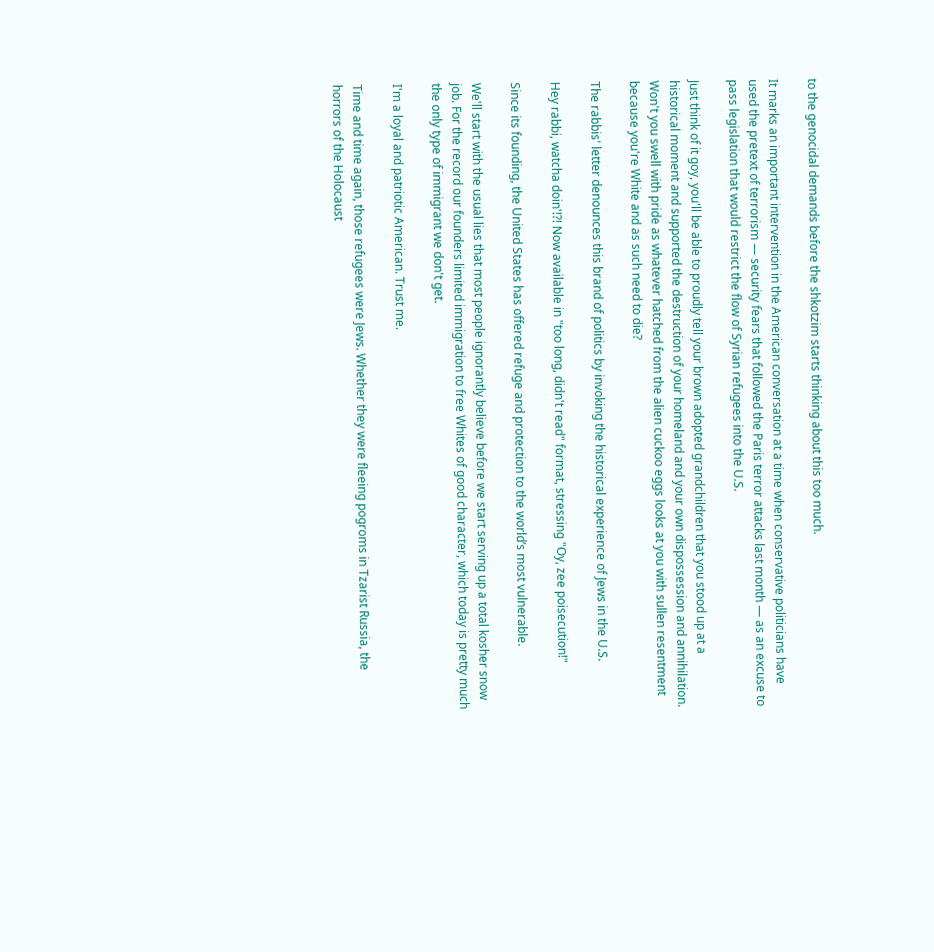to the genocidal demands before the shkotzim starts thinking about this too much.

It marks an important intervention in the American conversation at a time when conservative politicians have used the pretext of terrorism — security fears that followed the Paris terror attacks last month — as an excuse to pass legislation that would restrict the flow of Syrian refugees into the U.S.

Just think of it goy, you'll be able to proudly tell your brown adopted grandchildren that you stood up at a historical moment and supported the destruction of your homeland and your own dispossession and annihilation. Won't you swell with pride as whatever hatched from the alien cuckoo eggs looks at you with sullen resentment because you're White and as such need to die?

The rabbis' letter denounces this brand of politics by invoking the historical experience of Jews in the U.S.

Hey rabbi, watcha doin'!?! Now available in "too long, didn't read" format, stressing "Oy, zee poisecution!"

Since its founding, the United States has offered refuge and protection to the world’s most vulnerable.

We'll start with the usual lies that most people ignorantly believe before we start serving up a total kosher snow job. For the record our founders limited immigration to free Whites of good character, which today is pretty much the only type of immigrant we don't get.

I'm a loyal and patriotic American. Trust me.

Time and time again, those refugees were Jews. Whether they were fleeing pogroms in Tzarist Russia, the horrors of the Holocaust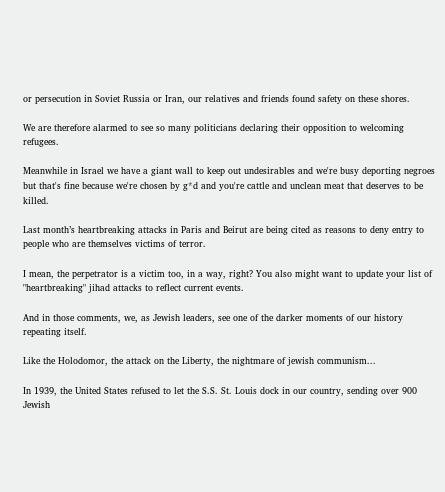or persecution in Soviet Russia or Iran, our relatives and friends found safety on these shores.

We are therefore alarmed to see so many politicians declaring their opposition to welcoming refugees.

Meanwhile in Israel we have a giant wall to keep out undesirables and we're busy deporting negroes but that's fine because we're chosen by g*d and you're cattle and unclean meat that deserves to be killed.

Last month’s heartbreaking attacks in Paris and Beirut are being cited as reasons to deny entry to people who are themselves victims of terror.

I mean, the perpetrator is a victim too, in a way, right? You also might want to update your list of "heartbreaking" jihad attacks to reflect current events.

And in those comments, we, as Jewish leaders, see one of the darker moments of our history repeating itself.

Like the Holodomor, the attack on the Liberty, the nightmare of jewish communism...

In 1939, the United States refused to let the S.S. St. Louis dock in our country, sending over 900 Jewish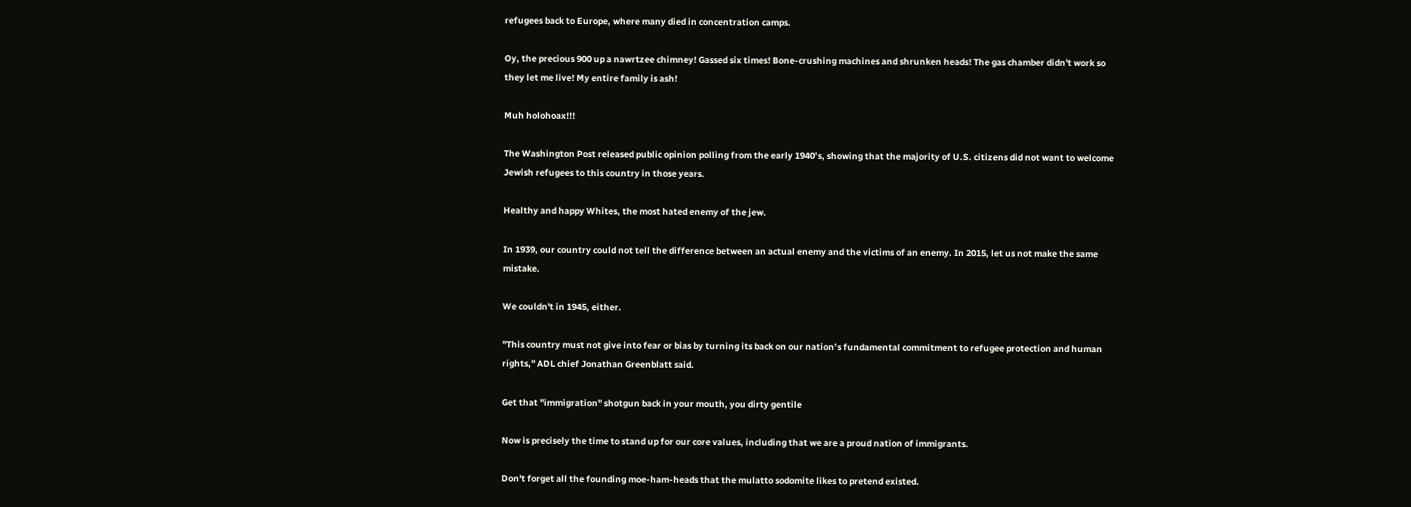refugees back to Europe, where many died in concentration camps.

Oy, the precious 900 up a nawrtzee chimney! Gassed six times! Bone-crushing machines and shrunken heads! The gas chamber didn't work so they let me live! My entire family is ash!

Muh holohoax!!!

The Washington Post released public opinion polling from the early 1940’s, showing that the majority of U.S. citizens did not want to welcome Jewish refugees to this country in those years.

Healthy and happy Whites, the most hated enemy of the jew.

In 1939, our country could not tell the difference between an actual enemy and the victims of an enemy. In 2015, let us not make the same mistake.

We couldn't in 1945, either.

"This country must not give into fear or bias by turning its back on our nation’s fundamental commitment to refugee protection and human rights," ADL chief Jonathan Greenblatt said.

Get that "immigration" shotgun back in your mouth, you dirty gentile

Now is precisely the time to stand up for our core values, including that we are a proud nation of immigrants.

Don't forget all the founding moe-ham-heads that the mulatto sodomite likes to pretend existed.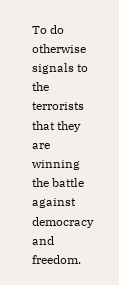To do otherwise signals to the terrorists that they are winning the battle against democracy and freedom.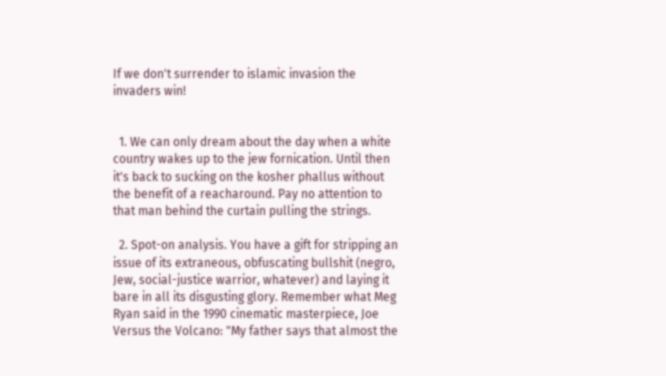If we don't surrender to islamic invasion the invaders win!


  1. We can only dream about the day when a white country wakes up to the jew fornication. Until then it's back to sucking on the kosher phallus without the benefit of a reacharound. Pay no attention to that man behind the curtain pulling the strings.

  2. Spot-on analysis. You have a gift for stripping an issue of its extraneous, obfuscating bullshit (negro, Jew, social-justice warrior, whatever) and laying it bare in all its disgusting glory. Remember what Meg Ryan said in the 1990 cinematic masterpiece, Joe Versus the Volcano: "My father says that almost the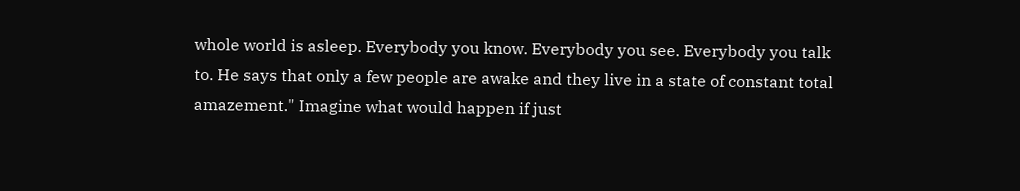whole world is asleep. Everybody you know. Everybody you see. Everybody you talk to. He says that only a few people are awake and they live in a state of constant total amazement." Imagine what would happen if just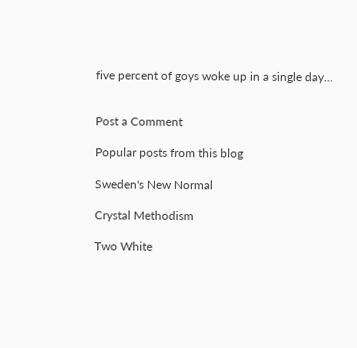five percent of goys woke up in a single day...


Post a Comment

Popular posts from this blog

Sweden's New Normal

Crystal Methodism

Two White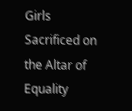Girls Sacrificed on the Altar of Equality